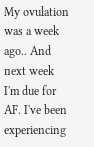My ovulation was a week ago.. And next week I'm due for AF. I've been experiencing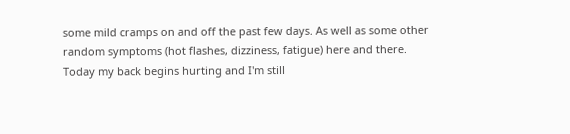some mild cramps on and off the past few days. As well as some other random symptoms (hot flashes, dizziness, fatigue) here and there. Today my back begins hurting and I'm still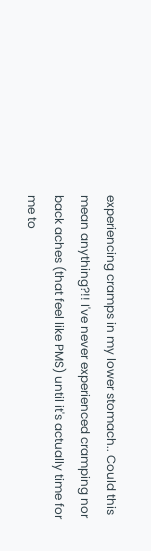experiencing cramps in my lower stomach.. Could this mean anything?!! I've never experienced cramping nor back aches (that feel like PMS) until it's actually time for me to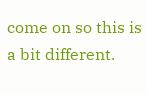come on so this is a bit different.